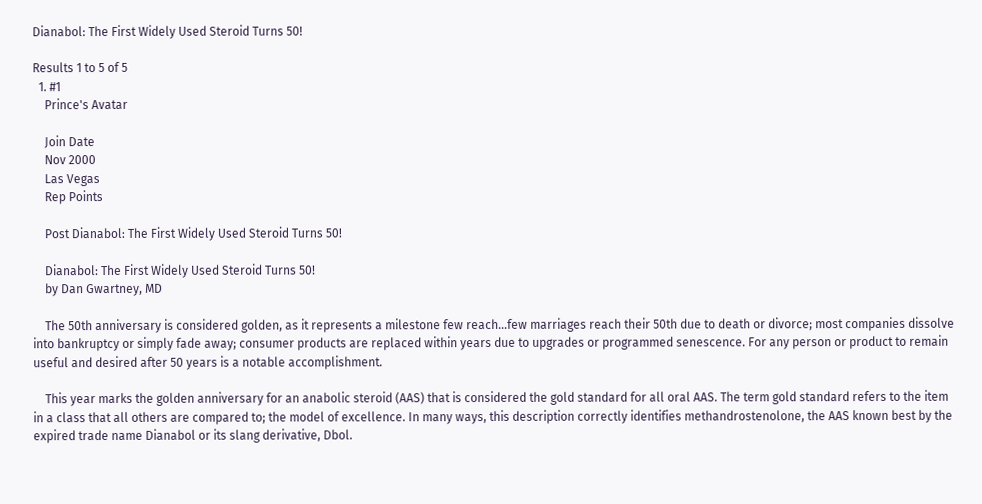Dianabol: The First Widely Used Steroid Turns 50!

Results 1 to 5 of 5
  1. #1
    Prince's Avatar

    Join Date
    Nov 2000
    Las Vegas
    Rep Points

    Post Dianabol: The First Widely Used Steroid Turns 50!

    Dianabol: The First Widely Used Steroid Turns 50!
    by Dan Gwartney, MD

    The 50th anniversary is considered golden, as it represents a milestone few reach…few marriages reach their 50th due to death or divorce; most companies dissolve into bankruptcy or simply fade away; consumer products are replaced within years due to upgrades or programmed senescence. For any person or product to remain useful and desired after 50 years is a notable accomplishment.

    This year marks the golden anniversary for an anabolic steroid (AAS) that is considered the gold standard for all oral AAS. The term gold standard refers to the item in a class that all others are compared to; the model of excellence. In many ways, this description correctly identifies methandrostenolone, the AAS known best by the expired trade name Dianabol or its slang derivative, Dbol.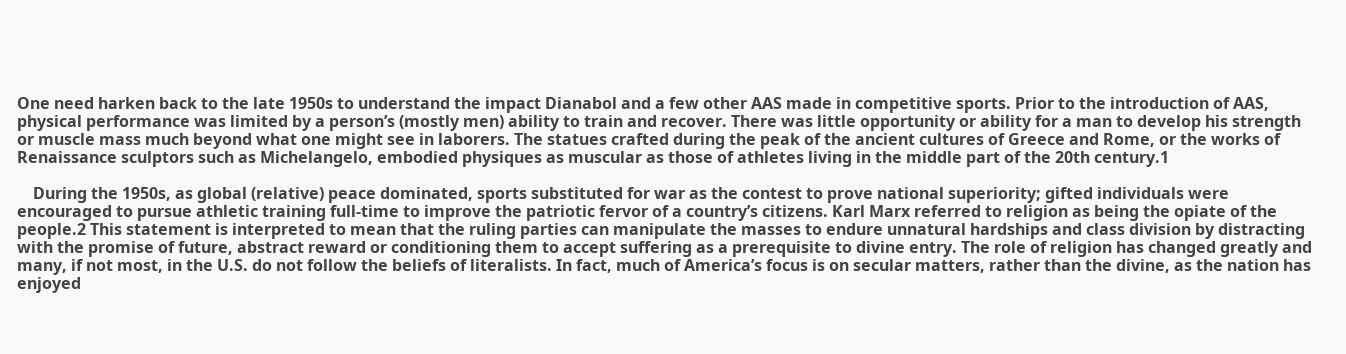One need harken back to the late 1950s to understand the impact Dianabol and a few other AAS made in competitive sports. Prior to the introduction of AAS, physical performance was limited by a person’s (mostly men) ability to train and recover. There was little opportunity or ability for a man to develop his strength or muscle mass much beyond what one might see in laborers. The statues crafted during the peak of the ancient cultures of Greece and Rome, or the works of Renaissance sculptors such as Michelangelo, embodied physiques as muscular as those of athletes living in the middle part of the 20th century.1

    During the 1950s, as global (relative) peace dominated, sports substituted for war as the contest to prove national superiority; gifted individuals were encouraged to pursue athletic training full-time to improve the patriotic fervor of a country’s citizens. Karl Marx referred to religion as being the opiate of the people.2 This statement is interpreted to mean that the ruling parties can manipulate the masses to endure unnatural hardships and class division by distracting with the promise of future, abstract reward or conditioning them to accept suffering as a prerequisite to divine entry. The role of religion has changed greatly and many, if not most, in the U.S. do not follow the beliefs of literalists. In fact, much of America’s focus is on secular matters, rather than the divine, as the nation has enjoyed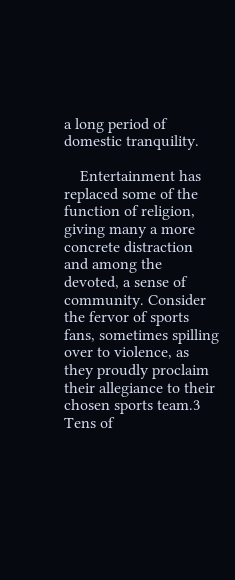a long period of domestic tranquility.

    Entertainment has replaced some of the function of religion, giving many a more concrete distraction and among the devoted, a sense of community. Consider the fervor of sports fans, sometimes spilling over to violence, as they proudly proclaim their allegiance to their chosen sports team.3 Tens of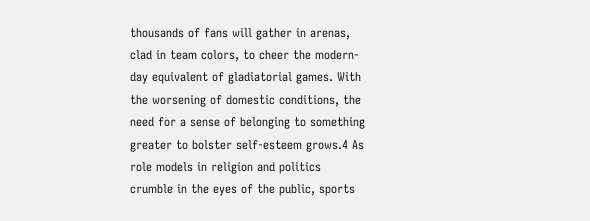thousands of fans will gather in arenas, clad in team colors, to cheer the modern-day equivalent of gladiatorial games. With the worsening of domestic conditions, the need for a sense of belonging to something greater to bolster self-esteem grows.4 As role models in religion and politics crumble in the eyes of the public, sports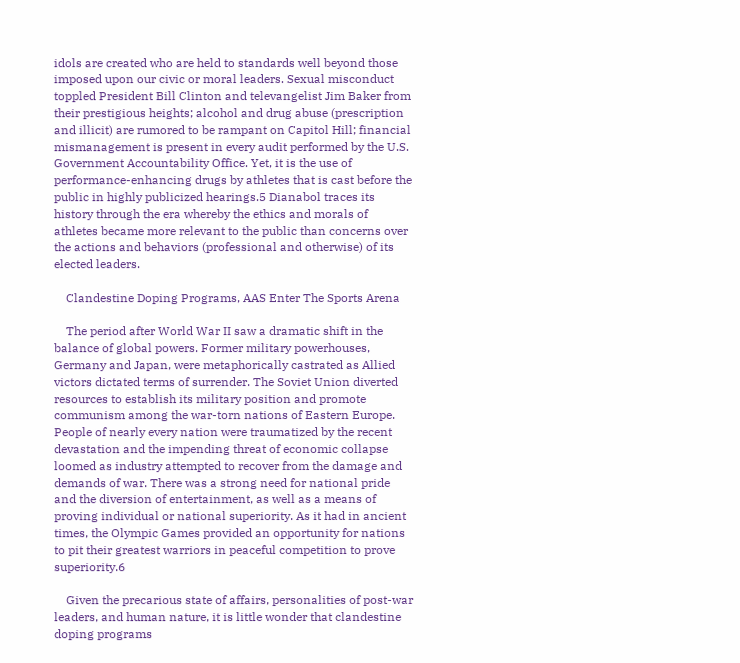idols are created who are held to standards well beyond those imposed upon our civic or moral leaders. Sexual misconduct toppled President Bill Clinton and televangelist Jim Baker from their prestigious heights; alcohol and drug abuse (prescription and illicit) are rumored to be rampant on Capitol Hill; financial mismanagement is present in every audit performed by the U.S. Government Accountability Office. Yet, it is the use of performance-enhancing drugs by athletes that is cast before the public in highly publicized hearings.5 Dianabol traces its history through the era whereby the ethics and morals of athletes became more relevant to the public than concerns over the actions and behaviors (professional and otherwise) of its elected leaders.

    Clandestine Doping Programs, AAS Enter The Sports Arena

    The period after World War II saw a dramatic shift in the balance of global powers. Former military powerhouses, Germany and Japan, were metaphorically castrated as Allied victors dictated terms of surrender. The Soviet Union diverted resources to establish its military position and promote communism among the war-torn nations of Eastern Europe. People of nearly every nation were traumatized by the recent devastation and the impending threat of economic collapse loomed as industry attempted to recover from the damage and demands of war. There was a strong need for national pride and the diversion of entertainment, as well as a means of proving individual or national superiority. As it had in ancient times, the Olympic Games provided an opportunity for nations to pit their greatest warriors in peaceful competition to prove superiority.6

    Given the precarious state of affairs, personalities of post-war leaders, and human nature, it is little wonder that clandestine doping programs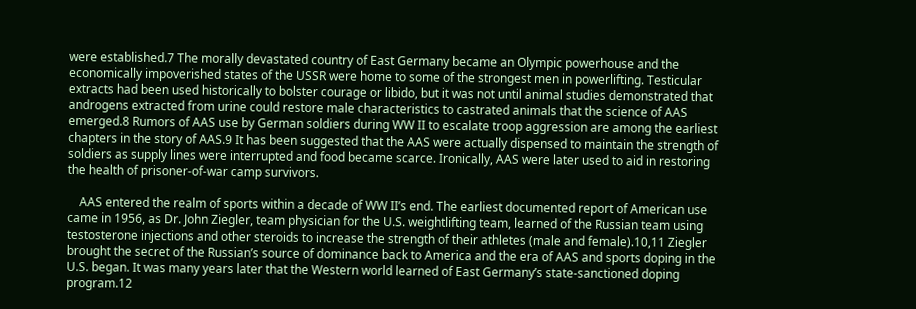were established.7 The morally devastated country of East Germany became an Olympic powerhouse and the economically impoverished states of the USSR were home to some of the strongest men in powerlifting. Testicular extracts had been used historically to bolster courage or libido, but it was not until animal studies demonstrated that androgens extracted from urine could restore male characteristics to castrated animals that the science of AAS emerged.8 Rumors of AAS use by German soldiers during WW II to escalate troop aggression are among the earliest chapters in the story of AAS.9 It has been suggested that the AAS were actually dispensed to maintain the strength of soldiers as supply lines were interrupted and food became scarce. Ironically, AAS were later used to aid in restoring the health of prisoner-of-war camp survivors.

    AAS entered the realm of sports within a decade of WW II’s end. The earliest documented report of American use came in 1956, as Dr. John Ziegler, team physician for the U.S. weightlifting team, learned of the Russian team using testosterone injections and other steroids to increase the strength of their athletes (male and female).10,11 Ziegler brought the secret of the Russian’s source of dominance back to America and the era of AAS and sports doping in the U.S. began. It was many years later that the Western world learned of East Germany’s state-sanctioned doping program.12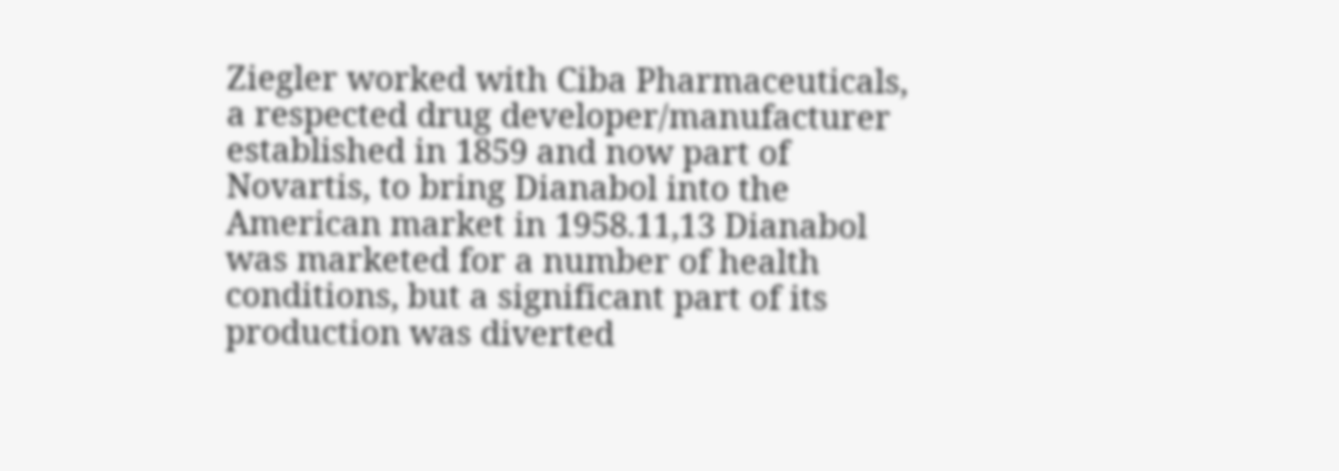Ziegler worked with Ciba Pharmaceuticals, a respected drug developer/manufacturer established in 1859 and now part of Novartis, to bring Dianabol into the American market in 1958.11,13 Dianabol was marketed for a number of health conditions, but a significant part of its production was diverted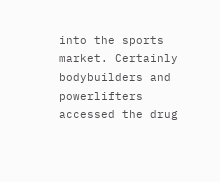into the sports market. Certainly bodybuilders and powerlifters accessed the drug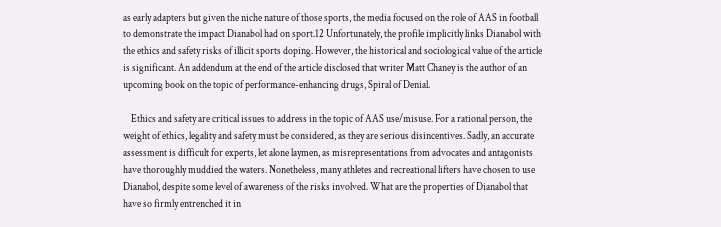as early adapters but given the niche nature of those sports, the media focused on the role of AAS in football to demonstrate the impact Dianabol had on sport.12 Unfortunately, the profile implicitly links Dianabol with the ethics and safety risks of illicit sports doping. However, the historical and sociological value of the article is significant. An addendum at the end of the article disclosed that writer Matt Chaney is the author of an upcoming book on the topic of performance-enhancing drugs, Spiral of Denial.

    Ethics and safety are critical issues to address in the topic of AAS use/misuse. For a rational person, the weight of ethics, legality and safety must be considered, as they are serious disincentives. Sadly, an accurate assessment is difficult for experts, let alone laymen, as misrepresentations from advocates and antagonists have thoroughly muddied the waters. Nonetheless, many athletes and recreational lifters have chosen to use Dianabol, despite some level of awareness of the risks involved. What are the properties of Dianabol that have so firmly entrenched it in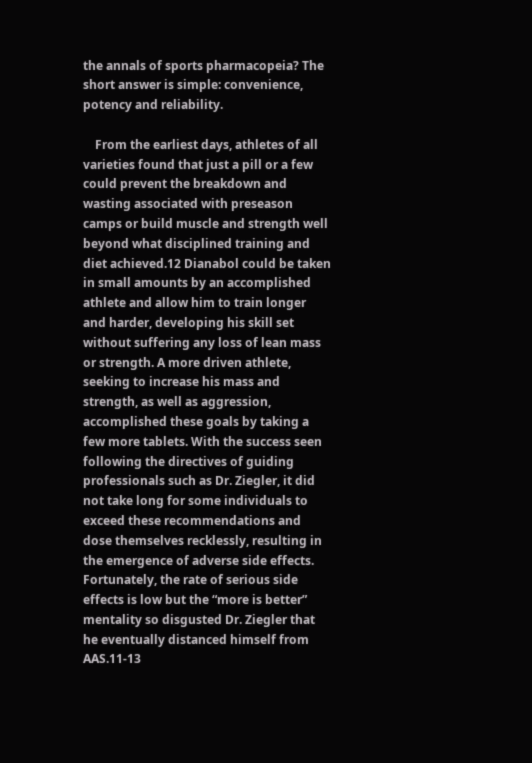the annals of sports pharmacopeia? The short answer is simple: convenience, potency and reliability.

    From the earliest days, athletes of all varieties found that just a pill or a few could prevent the breakdown and wasting associated with preseason camps or build muscle and strength well beyond what disciplined training and diet achieved.12 Dianabol could be taken in small amounts by an accomplished athlete and allow him to train longer and harder, developing his skill set without suffering any loss of lean mass or strength. A more driven athlete, seeking to increase his mass and strength, as well as aggression, accomplished these goals by taking a few more tablets. With the success seen following the directives of guiding professionals such as Dr. Ziegler, it did not take long for some individuals to exceed these recommendations and dose themselves recklessly, resulting in the emergence of adverse side effects. Fortunately, the rate of serious side effects is low but the “more is better” mentality so disgusted Dr. Ziegler that he eventually distanced himself from AAS.11-13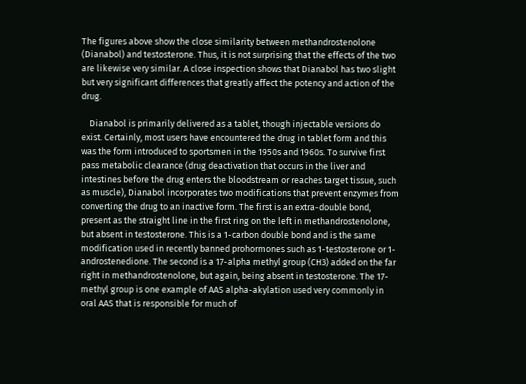The figures above show the close similarity between methandrostenolone (Dianabol) and testosterone. Thus, it is not surprising that the effects of the two are likewise very similar. A close inspection shows that Dianabol has two slight but very significant differences that greatly affect the potency and action of the drug.

    Dianabol is primarily delivered as a tablet, though injectable versions do exist. Certainly, most users have encountered the drug in tablet form and this was the form introduced to sportsmen in the 1950s and 1960s. To survive first pass metabolic clearance (drug deactivation that occurs in the liver and intestines before the drug enters the bloodstream or reaches target tissue, such as muscle), Dianabol incorporates two modifications that prevent enzymes from converting the drug to an inactive form. The first is an extra-double bond, present as the straight line in the first ring on the left in methandrostenolone, but absent in testosterone. This is a 1-carbon double bond and is the same modification used in recently banned prohormones such as 1-testosterone or 1-androstenedione. The second is a 17-alpha methyl group (CH3) added on the far right in methandrostenolone, but again, being absent in testosterone. The 17-methyl group is one example of AAS alpha-akylation used very commonly in oral AAS that is responsible for much of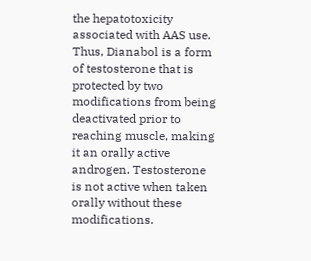the hepatotoxicity associated with AAS use. Thus, Dianabol is a form of testosterone that is protected by two modifications from being deactivated prior to reaching muscle, making it an orally active androgen. Testosterone is not active when taken orally without these modifications.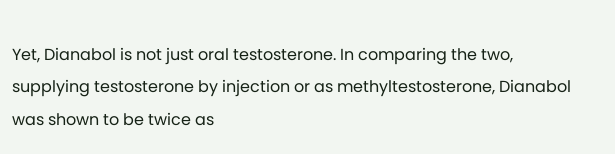Yet, Dianabol is not just oral testosterone. In comparing the two, supplying testosterone by injection or as methyltestosterone, Dianabol was shown to be twice as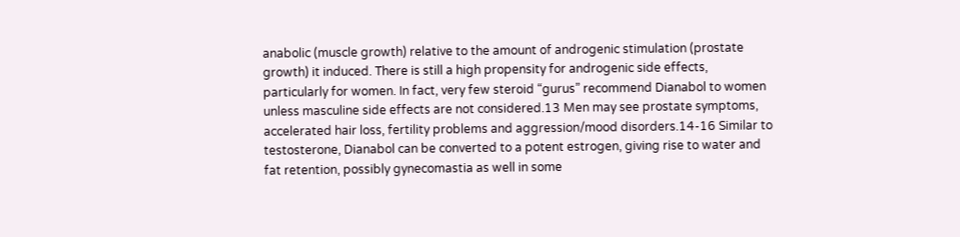anabolic (muscle growth) relative to the amount of androgenic stimulation (prostate growth) it induced. There is still a high propensity for androgenic side effects, particularly for women. In fact, very few steroid “gurus” recommend Dianabol to women unless masculine side effects are not considered.13 Men may see prostate symptoms, accelerated hair loss, fertility problems and aggression/mood disorders.14-16 Similar to testosterone, Dianabol can be converted to a potent estrogen, giving rise to water and fat retention, possibly gynecomastia as well in some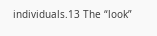individuals.13 The “look”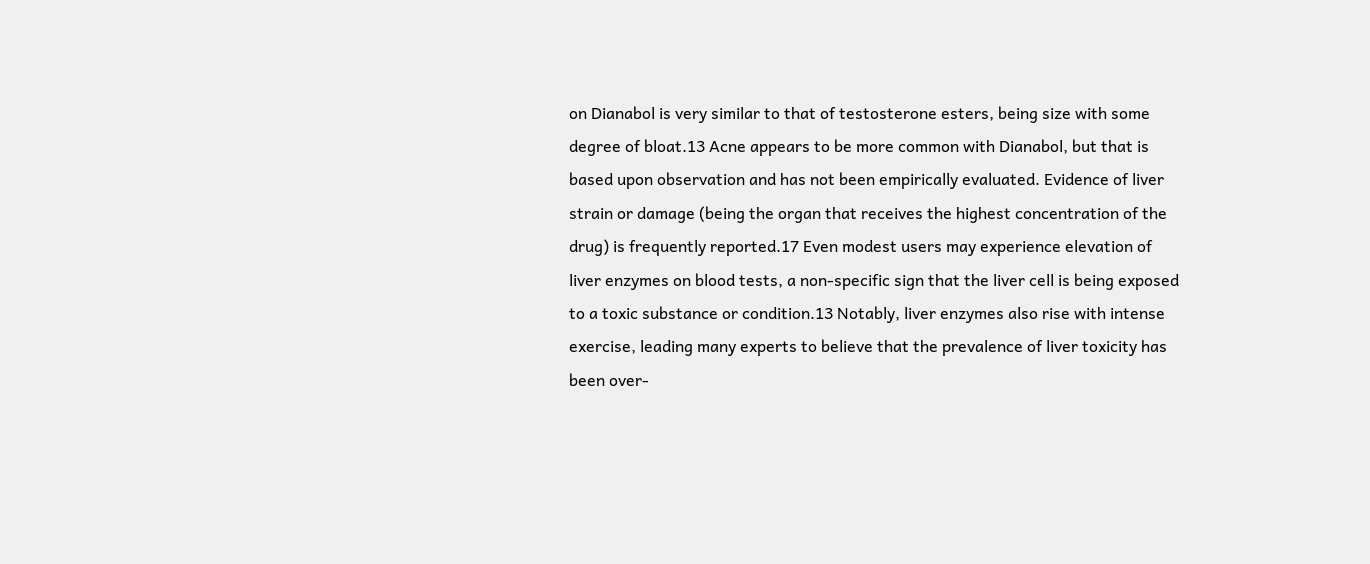on Dianabol is very similar to that of testosterone esters, being size with some degree of bloat.13 Acne appears to be more common with Dianabol, but that is based upon observation and has not been empirically evaluated. Evidence of liver strain or damage (being the organ that receives the highest concentration of the drug) is frequently reported.17 Even modest users may experience elevation of liver enzymes on blood tests, a non-specific sign that the liver cell is being exposed to a toxic substance or condition.13 Notably, liver enzymes also rise with intense exercise, leading many experts to believe that the prevalence of liver toxicity has been over-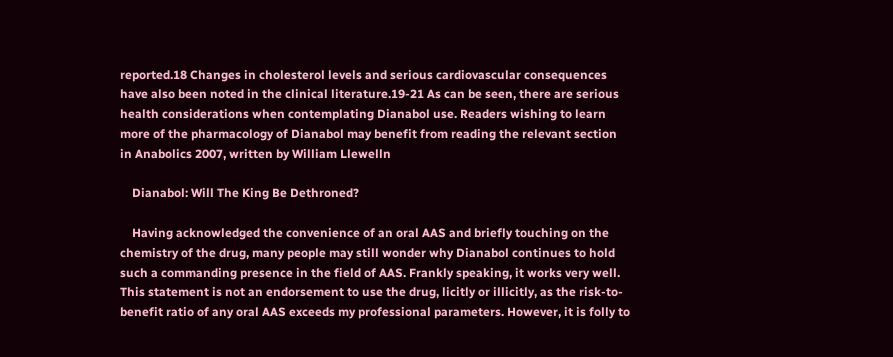reported.18 Changes in cholesterol levels and serious cardiovascular consequences have also been noted in the clinical literature.19-21 As can be seen, there are serious health considerations when contemplating Dianabol use. Readers wishing to learn more of the pharmacology of Dianabol may benefit from reading the relevant section in Anabolics 2007, written by William Llewelln

    Dianabol: Will The King Be Dethroned?

    Having acknowledged the convenience of an oral AAS and briefly touching on the chemistry of the drug, many people may still wonder why Dianabol continues to hold such a commanding presence in the field of AAS. Frankly speaking, it works very well. This statement is not an endorsement to use the drug, licitly or illicitly, as the risk-to-benefit ratio of any oral AAS exceeds my professional parameters. However, it is folly to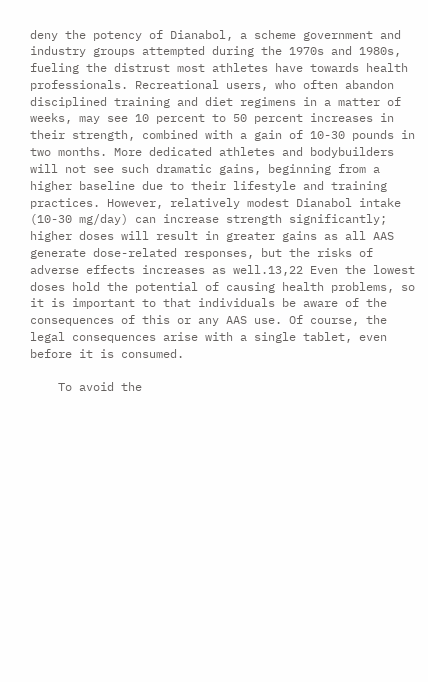deny the potency of Dianabol, a scheme government and industry groups attempted during the 1970s and 1980s, fueling the distrust most athletes have towards health professionals. Recreational users, who often abandon disciplined training and diet regimens in a matter of weeks, may see 10 percent to 50 percent increases in their strength, combined with a gain of 10-30 pounds in two months. More dedicated athletes and bodybuilders will not see such dramatic gains, beginning from a higher baseline due to their lifestyle and training practices. However, relatively modest Dianabol intake (10-30 mg/day) can increase strength significantly; higher doses will result in greater gains as all AAS generate dose-related responses, but the risks of adverse effects increases as well.13,22 Even the lowest doses hold the potential of causing health problems, so it is important to that individuals be aware of the consequences of this or any AAS use. Of course, the legal consequences arise with a single tablet, even before it is consumed.

    To avoid the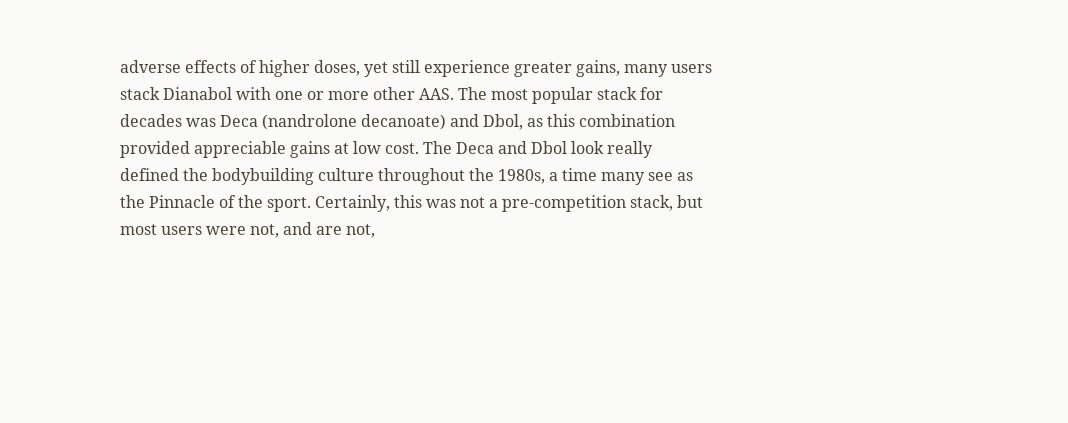adverse effects of higher doses, yet still experience greater gains, many users stack Dianabol with one or more other AAS. The most popular stack for decades was Deca (nandrolone decanoate) and Dbol, as this combination provided appreciable gains at low cost. The Deca and Dbol look really defined the bodybuilding culture throughout the 1980s, a time many see as the Pinnacle of the sport. Certainly, this was not a pre-competition stack, but most users were not, and are not,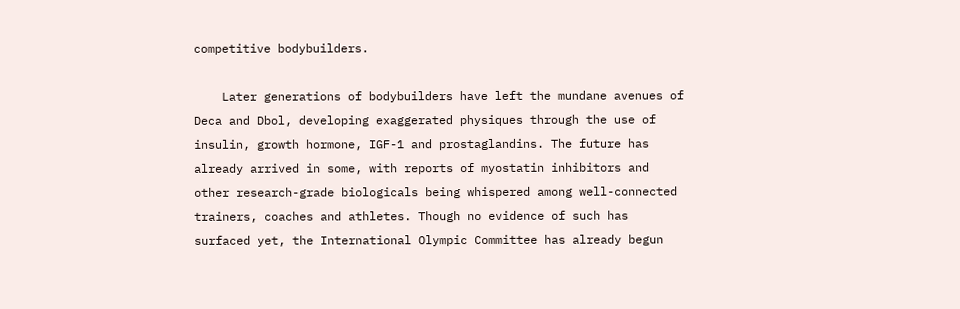competitive bodybuilders.

    Later generations of bodybuilders have left the mundane avenues of Deca and Dbol, developing exaggerated physiques through the use of insulin, growth hormone, IGF-1 and prostaglandins. The future has already arrived in some, with reports of myostatin inhibitors and other research-grade biologicals being whispered among well-connected trainers, coaches and athletes. Though no evidence of such has surfaced yet, the International Olympic Committee has already begun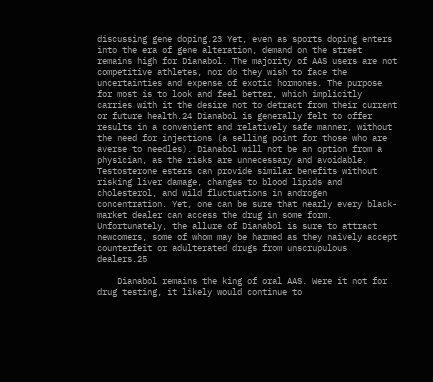discussing gene doping.23 Yet, even as sports doping enters into the era of gene alteration, demand on the street remains high for Dianabol. The majority of AAS users are not competitive athletes, nor do they wish to face the uncertainties and expense of exotic hormones. The purpose for most is to look and feel better, which implicitly carries with it the desire not to detract from their current or future health.24 Dianabol is generally felt to offer results in a convenient and relatively safe manner, without the need for injections (a selling point for those who are averse to needles). Dianabol will not be an option from a physician, as the risks are unnecessary and avoidable. Testosterone esters can provide similar benefits without risking liver damage, changes to blood lipids and cholesterol, and wild fluctuations in androgen concentration. Yet, one can be sure that nearly every black-market dealer can access the drug in some form. Unfortunately, the allure of Dianabol is sure to attract newcomers, some of whom may be harmed as they naively accept counterfeit or adulterated drugs from unscrupulous dealers.25

    Dianabol remains the king of oral AAS. Were it not for drug testing, it likely would continue to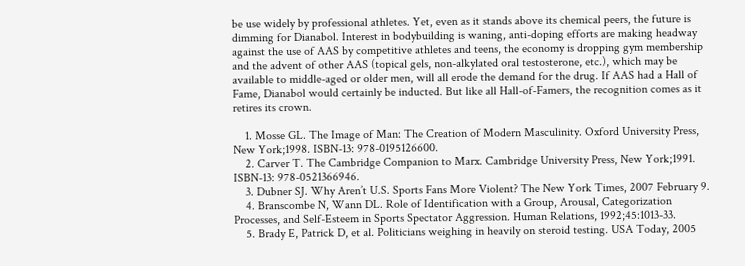be use widely by professional athletes. Yet, even as it stands above its chemical peers, the future is dimming for Dianabol. Interest in bodybuilding is waning, anti-doping efforts are making headway against the use of AAS by competitive athletes and teens, the economy is dropping gym membership and the advent of other AAS (topical gels, non-alkylated oral testosterone, etc.), which may be available to middle-aged or older men, will all erode the demand for the drug. If AAS had a Hall of Fame, Dianabol would certainly be inducted. But like all Hall-of-Famers, the recognition comes as it retires its crown.

    1. Mosse GL. The Image of Man: The Creation of Modern Masculinity. Oxford University Press, New York;1998. ISBN-13: 978-0195126600.
    2. Carver T. The Cambridge Companion to Marx. Cambridge University Press, New York;1991. ISBN-13: 978-0521366946.
    3. Dubner SJ. Why Aren’t U.S. Sports Fans More Violent? The New York Times, 2007 February 9.
    4. Branscombe N, Wann DL. Role of Identification with a Group, Arousal, Categorization Processes, and Self-Esteem in Sports Spectator Aggression. Human Relations, 1992;45:1013-33.
    5. Brady E, Patrick D, et al. Politicians weighing in heavily on steroid testing. USA Today, 2005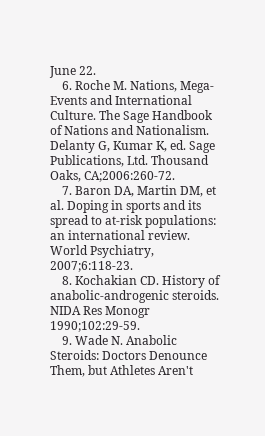June 22.
    6. Roche M. Nations, Mega-Events and International Culture. The Sage Handbook of Nations and Nationalism. Delanty G, Kumar K, ed. Sage Publications, Ltd. Thousand Oaks, CA;2006:260-72.
    7. Baron DA, Martin DM, et al. Doping in sports and its spread to at-risk populations: an international review. World Psychiatry, 2007;6:118-23.
    8. Kochakian CD. History of anabolic-androgenic steroids. NIDA Res Monogr 1990;102:29-59.
    9. Wade N. Anabolic Steroids: Doctors Denounce Them, but Athletes Aren't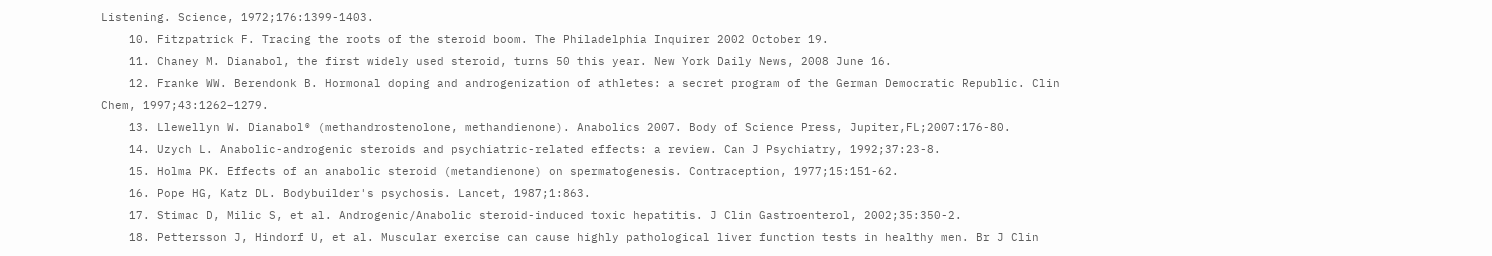Listening. Science, 1972;176:1399-1403.
    10. Fitzpatrick F. Tracing the roots of the steroid boom. The Philadelphia Inquirer 2002 October 19.
    11. Chaney M. Dianabol, the first widely used steroid, turns 50 this year. New York Daily News, 2008 June 16.
    12. Franke WW. Berendonk B. Hormonal doping and androgenization of athletes: a secret program of the German Democratic Republic. Clin Chem, 1997;43:1262–1279.
    13. Llewellyn W. Dianabol® (methandrostenolone, methandienone). Anabolics 2007. Body of Science Press, Jupiter,FL;2007:176-80.
    14. Uzych L. Anabolic-androgenic steroids and psychiatric-related effects: a review. Can J Psychiatry, 1992;37:23-8.
    15. Holma PK. Effects of an anabolic steroid (metandienone) on spermatogenesis. Contraception, 1977;15:151-62.
    16. Pope HG, Katz DL. Bodybuilder's psychosis. Lancet, 1987;1:863.
    17. Stimac D, Milic S, et al. Androgenic/Anabolic steroid-induced toxic hepatitis. J Clin Gastroenterol, 2002;35:350-2.
    18. Pettersson J, Hindorf U, et al. Muscular exercise can cause highly pathological liver function tests in healthy men. Br J Clin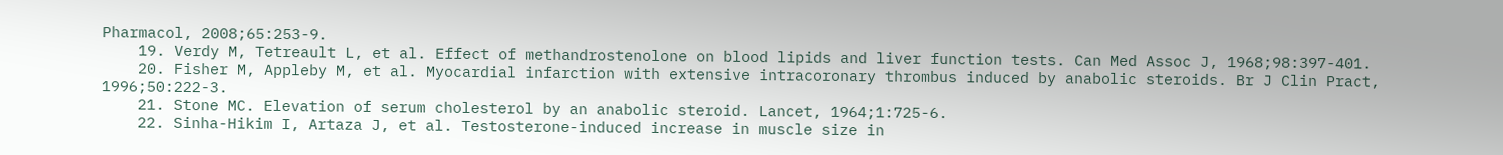Pharmacol, 2008;65:253-9.
    19. Verdy M, Tetreault L, et al. Effect of methandrostenolone on blood lipids and liver function tests. Can Med Assoc J, 1968;98:397-401.
    20. Fisher M, Appleby M, et al. Myocardial infarction with extensive intracoronary thrombus induced by anabolic steroids. Br J Clin Pract, 1996;50:222-3.
    21. Stone MC. Elevation of serum cholesterol by an anabolic steroid. Lancet, 1964;1:725-6.
    22. Sinha-Hikim I, Artaza J, et al. Testosterone-induced increase in muscle size in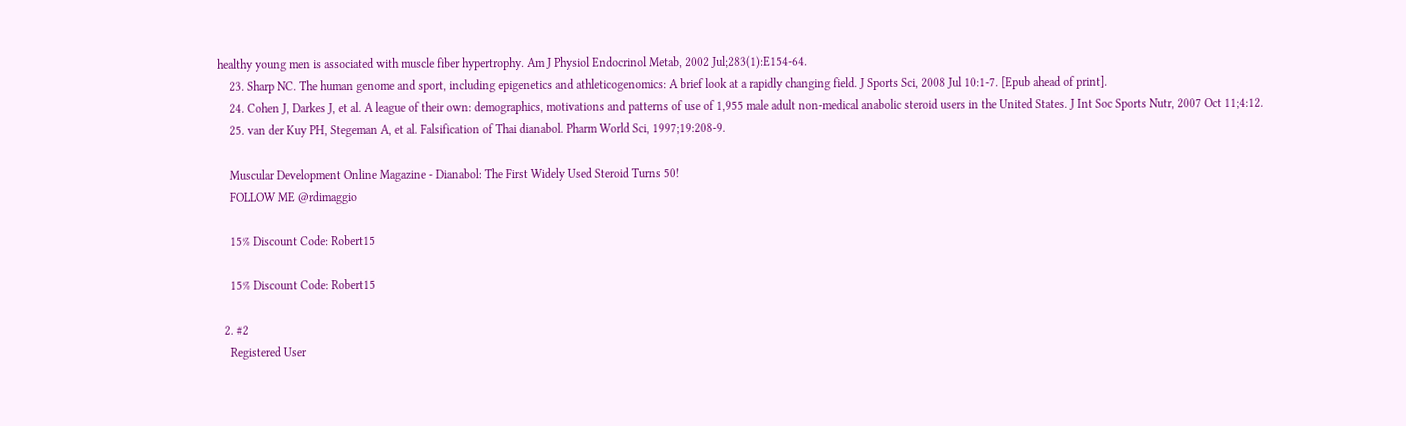healthy young men is associated with muscle fiber hypertrophy. Am J Physiol Endocrinol Metab, 2002 Jul;283(1):E154-64.
    23. Sharp NC. The human genome and sport, including epigenetics and athleticogenomics: A brief look at a rapidly changing field. J Sports Sci, 2008 Jul 10:1-7. [Epub ahead of print].
    24. Cohen J, Darkes J, et al. A league of their own: demographics, motivations and patterns of use of 1,955 male adult non-medical anabolic steroid users in the United States. J Int Soc Sports Nutr, 2007 Oct 11;4:12.
    25. van der Kuy PH, Stegeman A, et al. Falsification of Thai dianabol. Pharm World Sci, 1997;19:208-9.

    Muscular Development Online Magazine - Dianabol: The First Widely Used Steroid Turns 50!
    FOLLOW ME @rdimaggio

    15% Discount Code: Robert15

    15% Discount Code: Robert15

  2. #2
    Registered User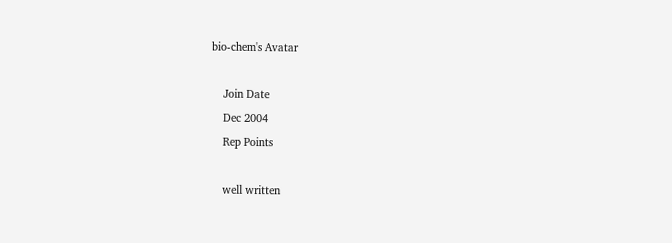bio-chem's Avatar

    Join Date
    Dec 2004
    Rep Points

    well written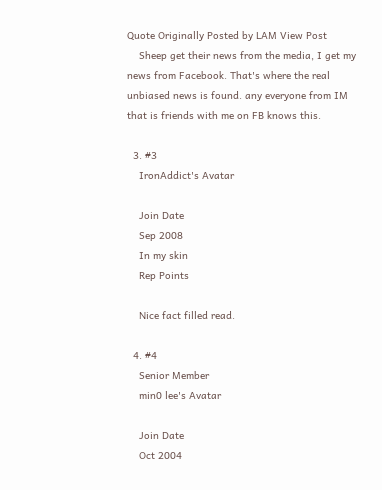Quote Originally Posted by LAM View Post
    Sheep get their news from the media, I get my news from Facebook. That's where the real unbiased news is found. any everyone from IM that is friends with me on FB knows this.

  3. #3
    IronAddict's Avatar

    Join Date
    Sep 2008
    In my skin
    Rep Points

    Nice fact filled read.

  4. #4
    Senior Member
    min0 lee's Avatar

    Join Date
    Oct 2004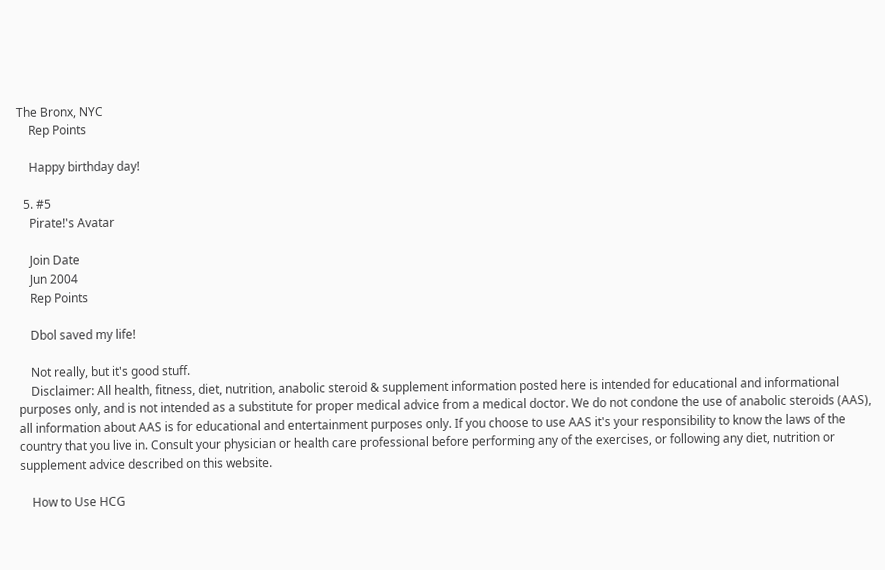The Bronx, NYC
    Rep Points

    Happy birthday day!

  5. #5
    Pirate!'s Avatar

    Join Date
    Jun 2004
    Rep Points

    Dbol saved my life!

    Not really, but it's good stuff.
    Disclaimer: All health, fitness, diet, nutrition, anabolic steroid & supplement information posted here is intended for educational and informational purposes only, and is not intended as a substitute for proper medical advice from a medical doctor. We do not condone the use of anabolic steroids (AAS), all information about AAS is for educational and entertainment purposes only. If you choose to use AAS it's your responsibility to know the laws of the country that you live in. Consult your physician or health care professional before performing any of the exercises, or following any diet, nutrition or supplement advice described on this website.

    How to Use HCG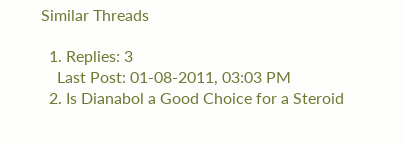Similar Threads

  1. Replies: 3
    Last Post: 01-08-2011, 03:03 PM
  2. Is Dianabol a Good Choice for a Steroid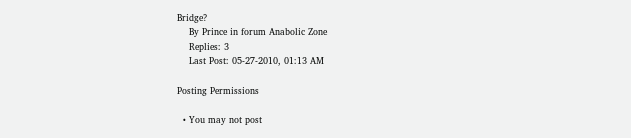Bridge?
    By Prince in forum Anabolic Zone
    Replies: 3
    Last Post: 05-27-2010, 01:13 AM

Posting Permissions

  • You may not post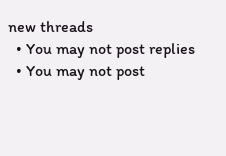new threads
  • You may not post replies
  • You may not post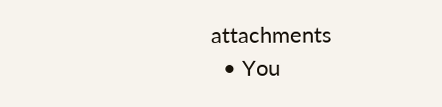attachments
  • You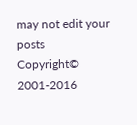may not edit your posts
Copyright© 2001-2016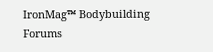IronMag™ Bodybuilding Forums